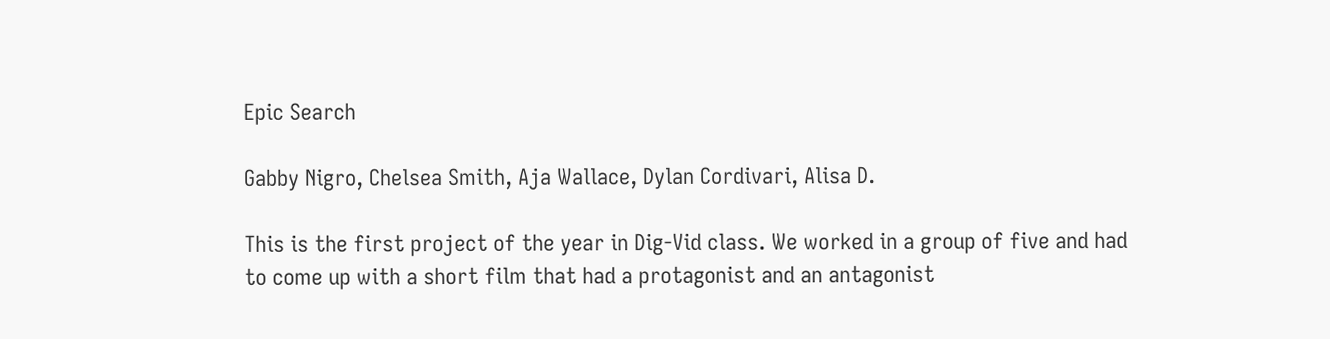Epic Search

Gabby Nigro, Chelsea Smith, Aja Wallace, Dylan Cordivari, Alisa D.

This is the first project of the year in Dig-Vid class. We worked in a group of five and had to come up with a short film that had a protagonist and an antagonist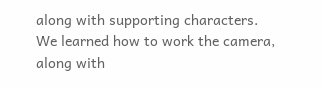along with supporting characters. We learned how to work the camera, along with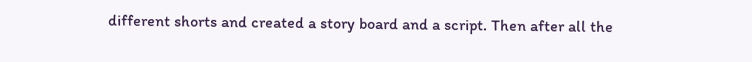different shorts and created a story board and a script. Then after all the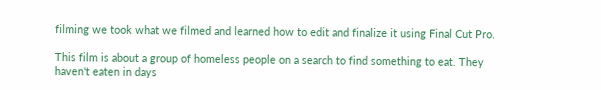filming we took what we filmed and learned how to edit and finalize it using Final Cut Pro.

This film is about a group of homeless people on a search to find something to eat. They haven't eaten in days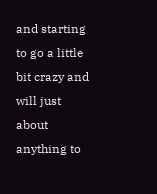and starting to go a little bit crazy and will just about anything to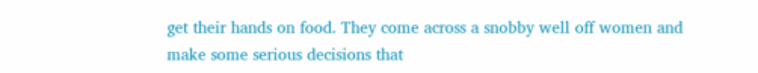get their hands on food. They come across a snobby well off women and make some serious decisions that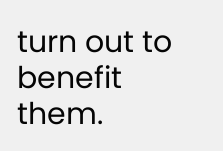turn out to benefit them.